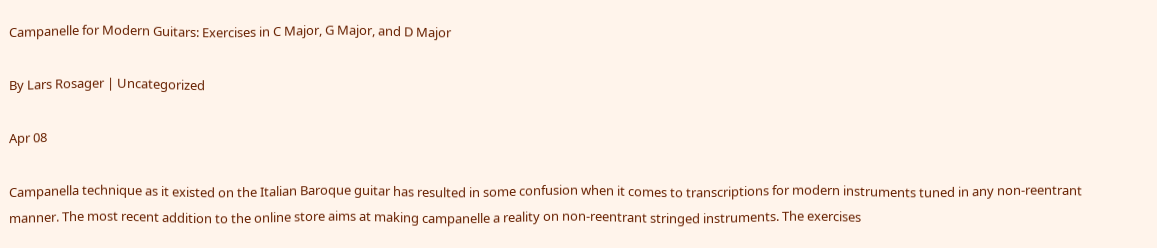Campanelle for Modern Guitars: Exercises in C Major, G Major, and D Major

By Lars Rosager | Uncategorized

Apr 08

Campanella technique as it existed on the Italian Baroque guitar has resulted in some confusion when it comes to transcriptions for modern instruments tuned in any non-reentrant manner. The most recent addition to the online store aims at making campanelle a reality on non-reentrant stringed instruments. The exercises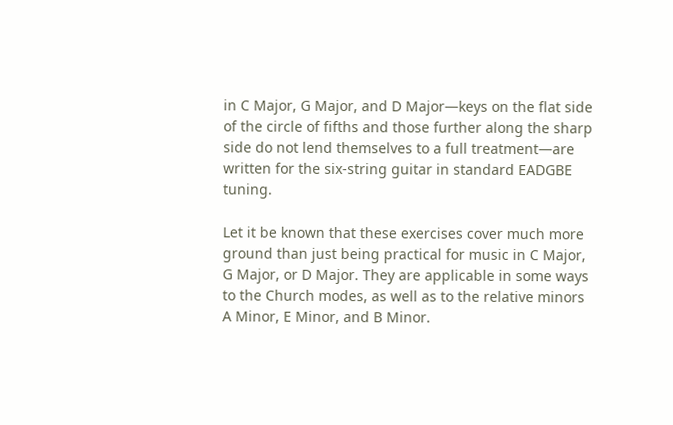in C Major, G Major, and D Major—keys on the flat side of the circle of fifths and those further along the sharp side do not lend themselves to a full treatment—are written for the six-string guitar in standard EADGBE tuning.

Let it be known that these exercises cover much more ground than just being practical for music in C Major, G Major, or D Major. They are applicable in some ways to the Church modes, as well as to the relative minors A Minor, E Minor, and B Minor.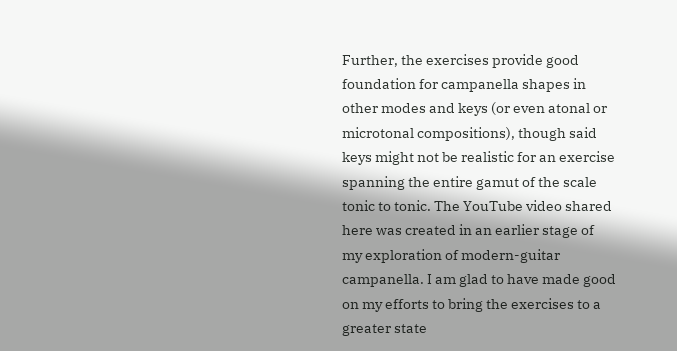Further, the exercises provide good foundation for campanella shapes in other modes and keys (or even atonal or microtonal compositions), though said keys might not be realistic for an exercise spanning the entire gamut of the scale tonic to tonic. The YouTube video shared here was created in an earlier stage of my exploration of modern-guitar campanella. I am glad to have made good on my efforts to bring the exercises to a greater state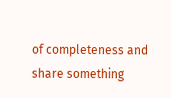of completeness and share something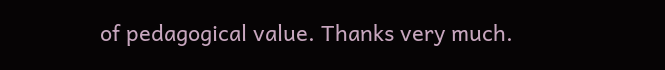of pedagogical value. Thanks very much.